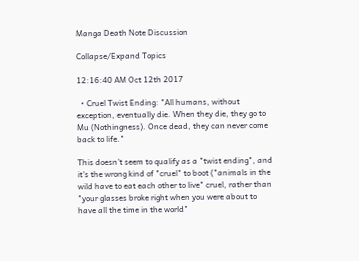Manga Death Note Discussion

Collapse/Expand Topics

12:16:40 AM Oct 12th 2017

  • Cruel Twist Ending: "All humans, without exception, eventually die. When they die, they go to Mu (Nothingness). Once dead, they can never come back to life."

This doesn't seem to qualify as a "twist ending", and it's the wrong kind of "cruel" to boot ("animals in the wild have to eat each other to live" cruel, rather than "your glasses broke right when you were about to have all the time in the world"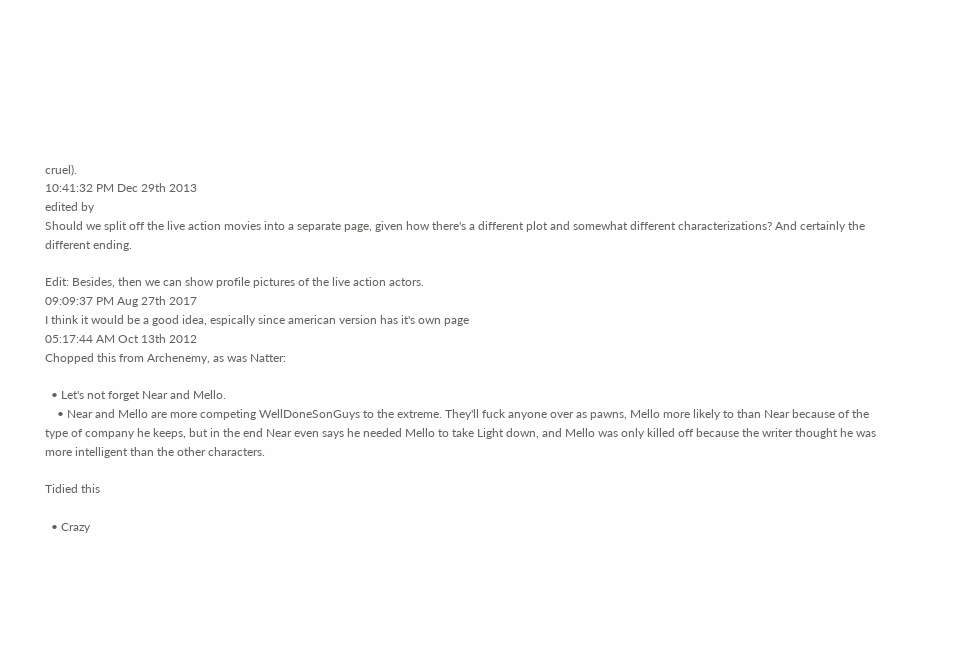cruel).
10:41:32 PM Dec 29th 2013
edited by
Should we split off the live action movies into a separate page, given how there's a different plot and somewhat different characterizations? And certainly the different ending.

Edit: Besides, then we can show profile pictures of the live action actors.
09:09:37 PM Aug 27th 2017
I think it would be a good idea, espically since american version has it's own page
05:17:44 AM Oct 13th 2012
Chopped this from Archenemy, as was Natter:

  • Let's not forget Near and Mello.
    • Near and Mello are more competing WellDoneSonGuys to the extreme. They'll fuck anyone over as pawns, Mello more likely to than Near because of the type of company he keeps, but in the end Near even says he needed Mello to take Light down, and Mello was only killed off because the writer thought he was more intelligent than the other characters.

Tidied this

  • Crazy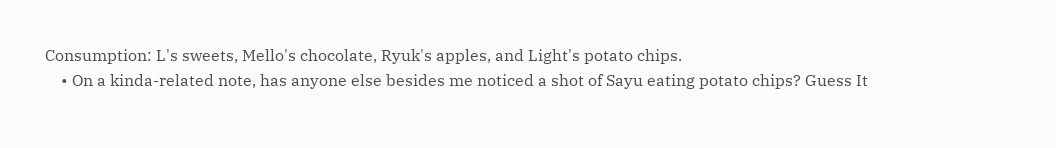Consumption: L's sweets, Mello's chocolate, Ryuk's apples, and Light's potato chips.
    • On a kinda-related note, has anyone else besides me noticed a shot of Sayu eating potato chips? Guess It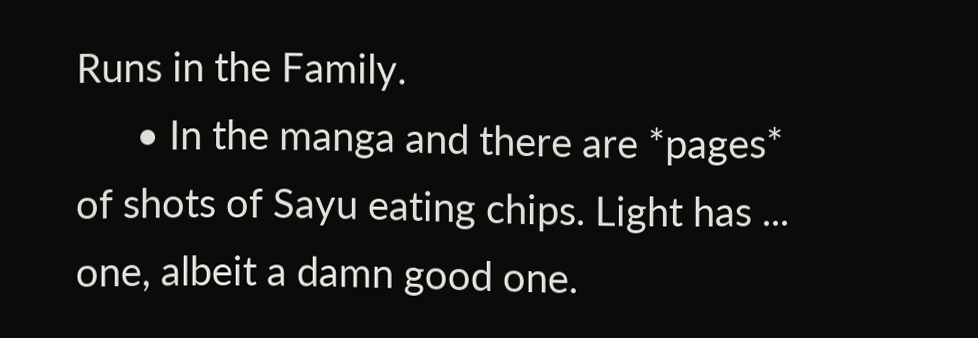Runs in the Family.
      • In the manga and there are *pages* of shots of Sayu eating chips. Light has ... one, albeit a damn good one.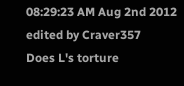08:29:23 AM Aug 2nd 2012
edited by Craver357
Does L's torture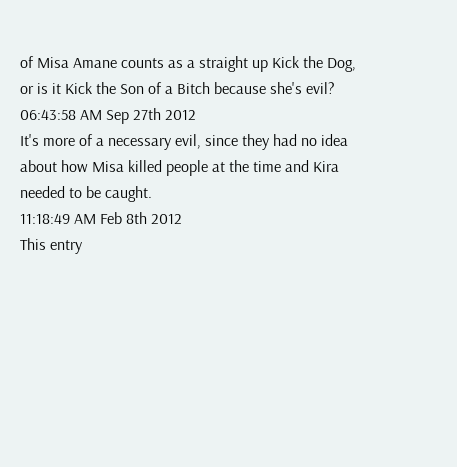of Misa Amane counts as a straight up Kick the Dog, or is it Kick the Son of a Bitch because she's evil?
06:43:58 AM Sep 27th 2012
It's more of a necessary evil, since they had no idea about how Misa killed people at the time and Kira needed to be caught.
11:18:49 AM Feb 8th 2012
This entry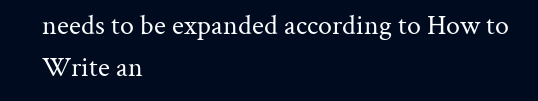needs to be expanded according to How to Write an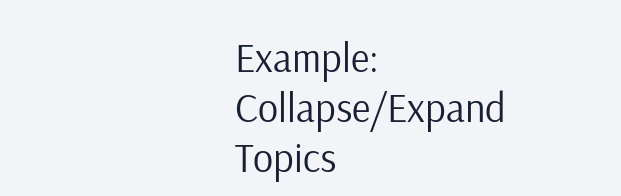Example:
Collapse/Expand Topics